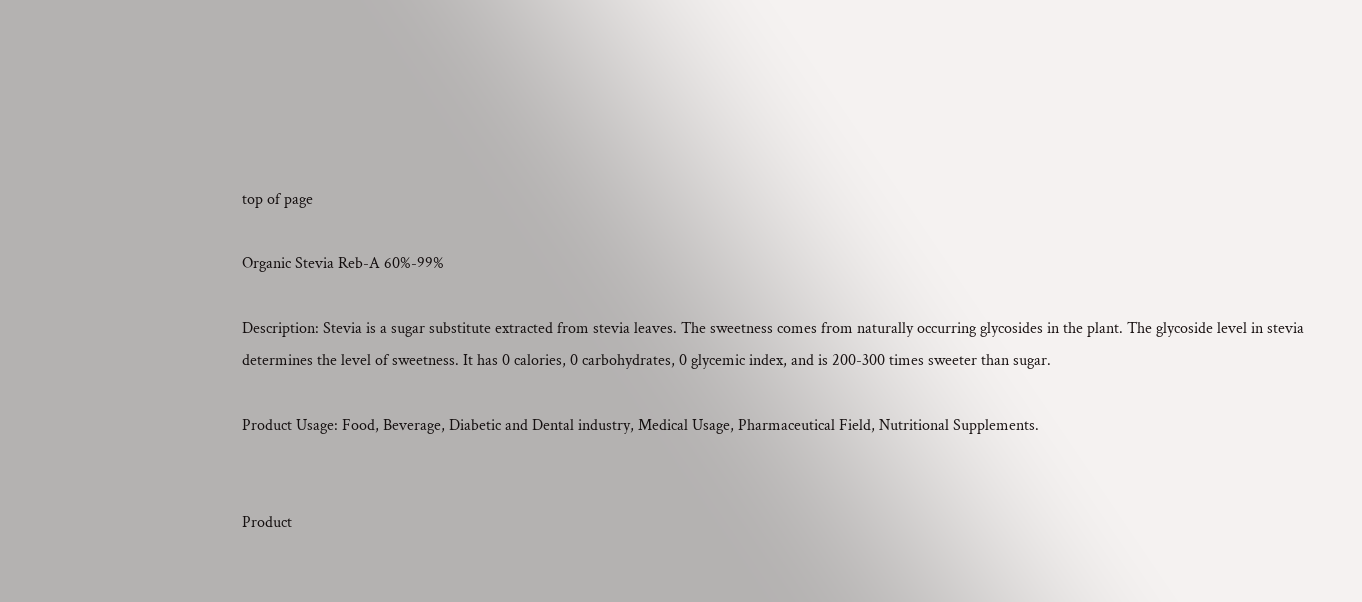top of page

Organic Stevia Reb-A 60%-99%

Description: Stevia is a sugar substitute extracted from stevia leaves. The sweetness comes from naturally occurring glycosides in the plant. The glycoside level in stevia determines the level of sweetness. It has 0 calories, 0 carbohydrates, 0 glycemic index, and is 200-300 times sweeter than sugar.

Product Usage: Food, Beverage, Diabetic and Dental industry, Medical Usage, Pharmaceutical Field, Nutritional Supplements.


Product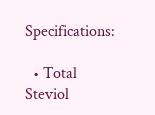Specifications:

  • Total Steviol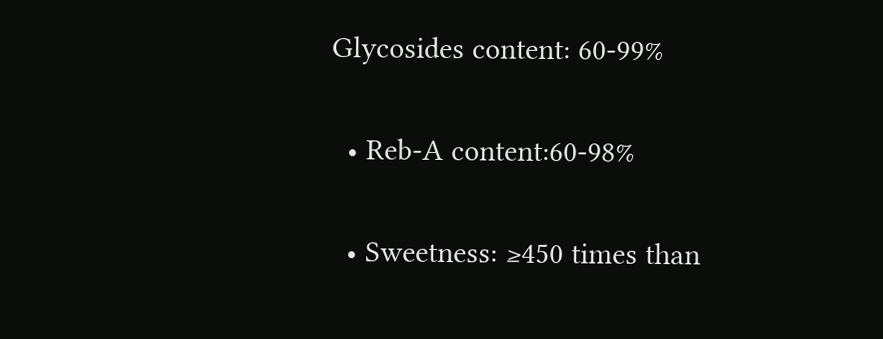Glycosides content: 60-99%

  • Reb-A content:60-98%

  • Sweetness: ≥450 times than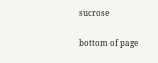sucrose

bottom of page